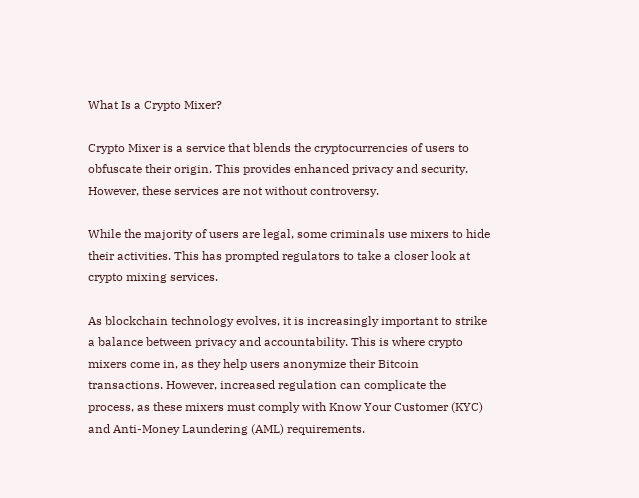What Is a Crypto Mixer?

Crypto Mixer is a service that blends the cryptocurrencies of users to obfuscate their origin. This provides enhanced privacy and security. However, these services are not without controversy.

While the majority of users are legal, some criminals use mixers to hide their activities. This has prompted regulators to take a closer look at crypto mixing services.

As blockchain technology evolves, it is increasingly important to strike a balance between privacy and accountability. This is where crypto mixers come in, as they help users anonymize their Bitcoin transactions. However, increased regulation can complicate the process, as these mixers must comply with Know Your Customer (KYC) and Anti-Money Laundering (AML) requirements.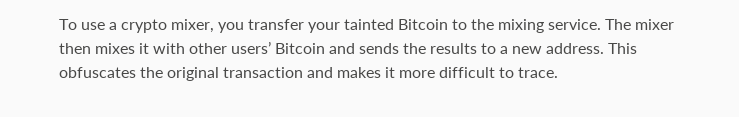To use a crypto mixer, you transfer your tainted Bitcoin to the mixing service. The mixer then mixes it with other users’ Bitcoin and sends the results to a new address. This obfuscates the original transaction and makes it more difficult to trace.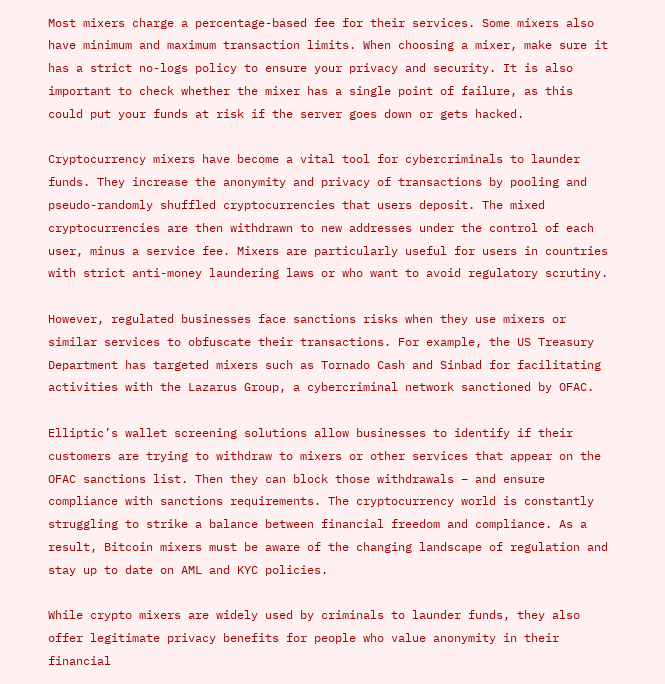Most mixers charge a percentage-based fee for their services. Some mixers also have minimum and maximum transaction limits. When choosing a mixer, make sure it has a strict no-logs policy to ensure your privacy and security. It is also important to check whether the mixer has a single point of failure, as this could put your funds at risk if the server goes down or gets hacked.

Cryptocurrency mixers have become a vital tool for cybercriminals to launder funds. They increase the anonymity and privacy of transactions by pooling and pseudo-randomly shuffled cryptocurrencies that users deposit. The mixed cryptocurrencies are then withdrawn to new addresses under the control of each user, minus a service fee. Mixers are particularly useful for users in countries with strict anti-money laundering laws or who want to avoid regulatory scrutiny.

However, regulated businesses face sanctions risks when they use mixers or similar services to obfuscate their transactions. For example, the US Treasury Department has targeted mixers such as Tornado Cash and Sinbad for facilitating activities with the Lazarus Group, a cybercriminal network sanctioned by OFAC.

Elliptic’s wallet screening solutions allow businesses to identify if their customers are trying to withdraw to mixers or other services that appear on the OFAC sanctions list. Then they can block those withdrawals – and ensure compliance with sanctions requirements. The cryptocurrency world is constantly struggling to strike a balance between financial freedom and compliance. As a result, Bitcoin mixers must be aware of the changing landscape of regulation and stay up to date on AML and KYC policies.

While crypto mixers are widely used by criminals to launder funds, they also offer legitimate privacy benefits for people who value anonymity in their financial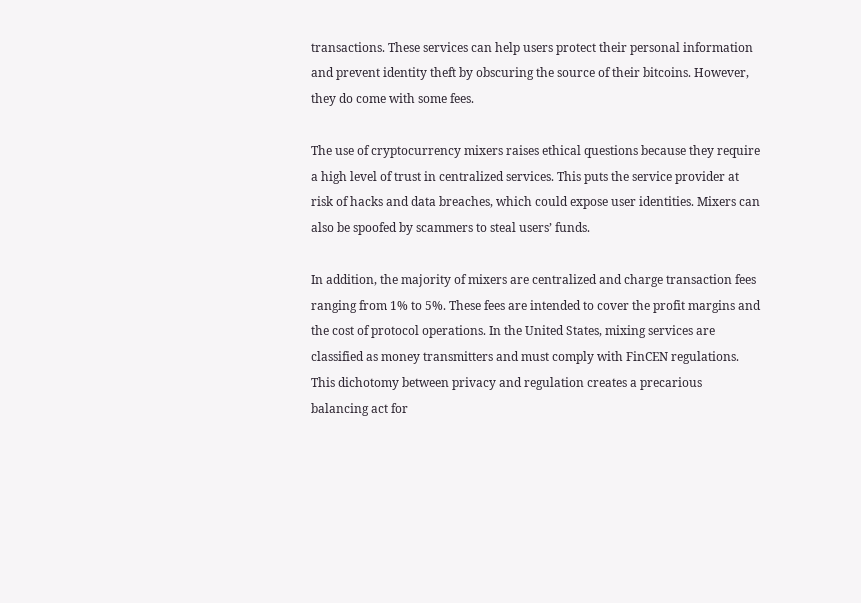transactions. These services can help users protect their personal information and prevent identity theft by obscuring the source of their bitcoins. However, they do come with some fees.

The use of cryptocurrency mixers raises ethical questions because they require a high level of trust in centralized services. This puts the service provider at risk of hacks and data breaches, which could expose user identities. Mixers can also be spoofed by scammers to steal users’ funds.

In addition, the majority of mixers are centralized and charge transaction fees ranging from 1% to 5%. These fees are intended to cover the profit margins and the cost of protocol operations. In the United States, mixing services are classified as money transmitters and must comply with FinCEN regulations. This dichotomy between privacy and regulation creates a precarious balancing act for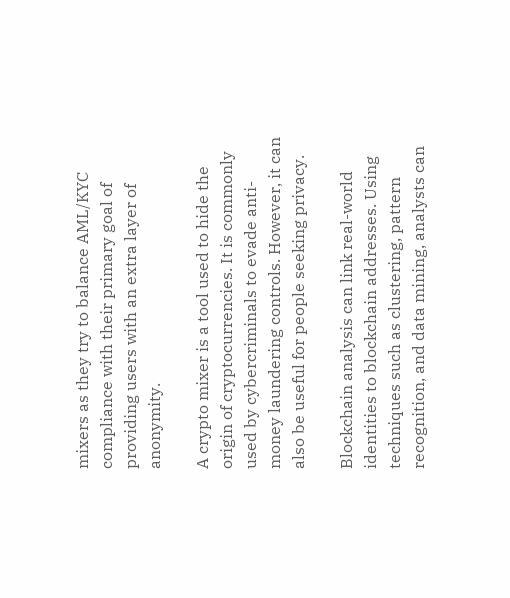mixers as they try to balance AML/KYC compliance with their primary goal of providing users with an extra layer of anonymity.

A crypto mixer is a tool used to hide the origin of cryptocurrencies. It is commonly used by cybercriminals to evade anti-money laundering controls. However, it can also be useful for people seeking privacy.

Blockchain analysis can link real-world identities to blockchain addresses. Using techniques such as clustering, pattern recognition, and data mining, analysts can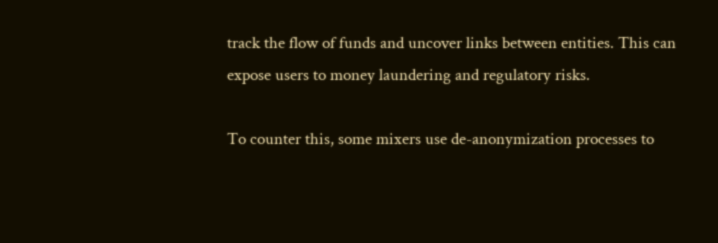track the flow of funds and uncover links between entities. This can expose users to money laundering and regulatory risks.

To counter this, some mixers use de-anonymization processes to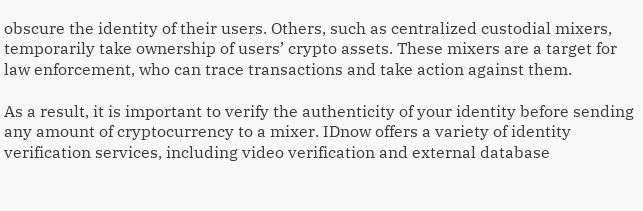obscure the identity of their users. Others, such as centralized custodial mixers, temporarily take ownership of users’ crypto assets. These mixers are a target for law enforcement, who can trace transactions and take action against them.

As a result, it is important to verify the authenticity of your identity before sending any amount of cryptocurrency to a mixer. IDnow offers a variety of identity verification services, including video verification and external database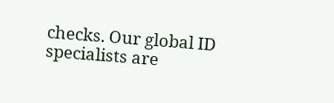checks. Our global ID specialists are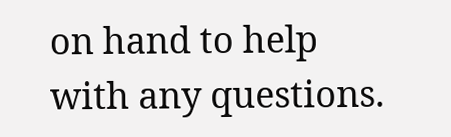on hand to help with any questions.